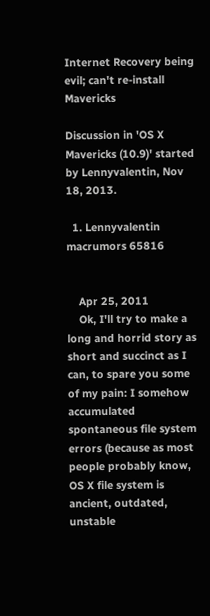Internet Recovery being evil; can't re-install Mavericks

Discussion in 'OS X Mavericks (10.9)' started by Lennyvalentin, Nov 18, 2013.

  1. Lennyvalentin macrumors 65816


    Apr 25, 2011
    Ok, I'll try to make a long and horrid story as short and succinct as I can, to spare you some of my pain: I somehow accumulated spontaneous file system errors (because as most people probably know, OS X file system is ancient, outdated, unstable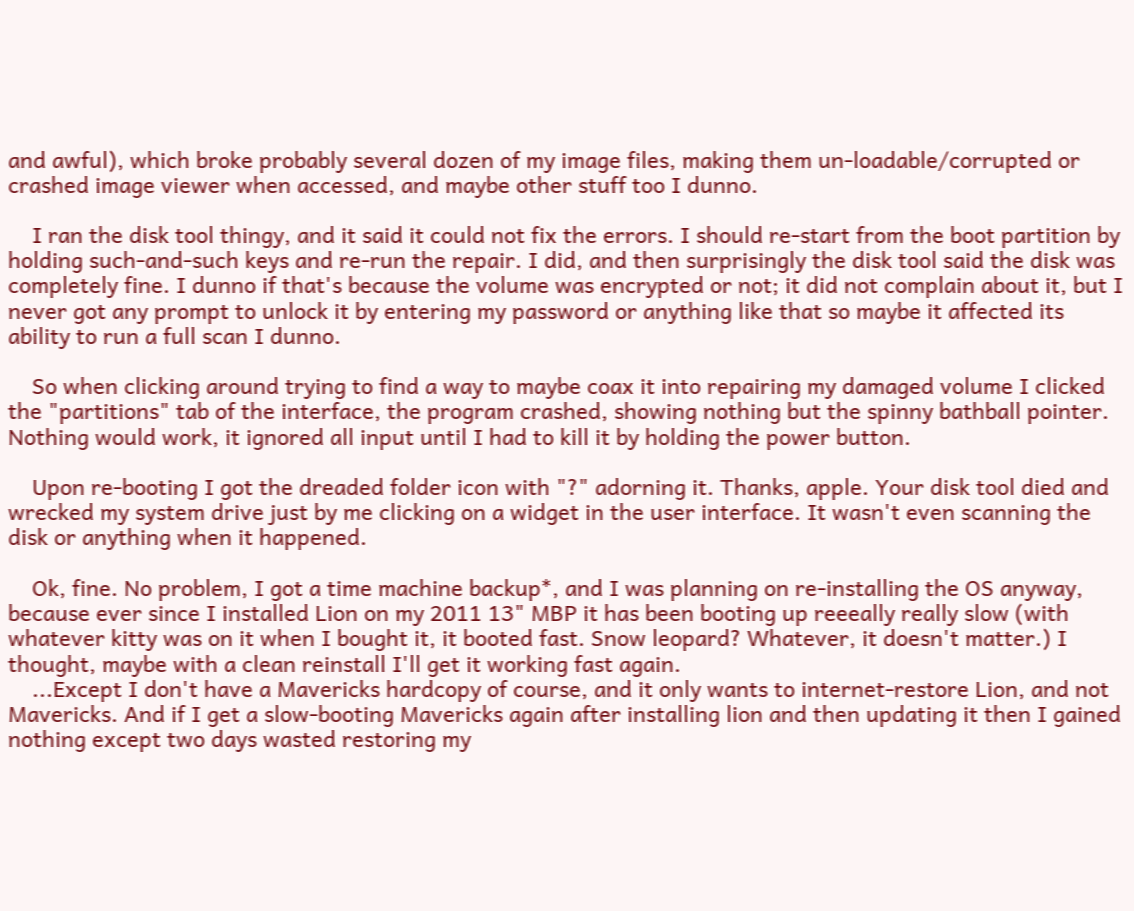and awful), which broke probably several dozen of my image files, making them un-loadable/corrupted or crashed image viewer when accessed, and maybe other stuff too I dunno.

    I ran the disk tool thingy, and it said it could not fix the errors. I should re-start from the boot partition by holding such-and-such keys and re-run the repair. I did, and then surprisingly the disk tool said the disk was completely fine. I dunno if that's because the volume was encrypted or not; it did not complain about it, but I never got any prompt to unlock it by entering my password or anything like that so maybe it affected its ability to run a full scan I dunno.

    So when clicking around trying to find a way to maybe coax it into repairing my damaged volume I clicked the "partitions" tab of the interface, the program crashed, showing nothing but the spinny bathball pointer. Nothing would work, it ignored all input until I had to kill it by holding the power button.

    Upon re-booting I got the dreaded folder icon with "?" adorning it. Thanks, apple. Your disk tool died and wrecked my system drive just by me clicking on a widget in the user interface. It wasn't even scanning the disk or anything when it happened.

    Ok, fine. No problem, I got a time machine backup*, and I was planning on re-installing the OS anyway, because ever since I installed Lion on my 2011 13" MBP it has been booting up reeeally really slow (with whatever kitty was on it when I bought it, it booted fast. Snow leopard? Whatever, it doesn't matter.) I thought, maybe with a clean reinstall I'll get it working fast again.
    ...Except I don't have a Mavericks hardcopy of course, and it only wants to internet-restore Lion, and not Mavericks. And if I get a slow-booting Mavericks again after installing lion and then updating it then I gained nothing except two days wasted restoring my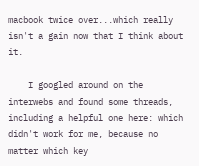macbook twice over...which really isn't a gain now that I think about it.

    I googled around on the interwebs and found some threads, including a helpful one here: which didn't work for me, because no matter which key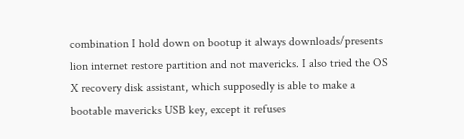combination I hold down on bootup it always downloads/presents lion internet restore partition and not mavericks. I also tried the OS X recovery disk assistant, which supposedly is able to make a bootable mavericks USB key, except it refuses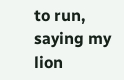to run, saying my lion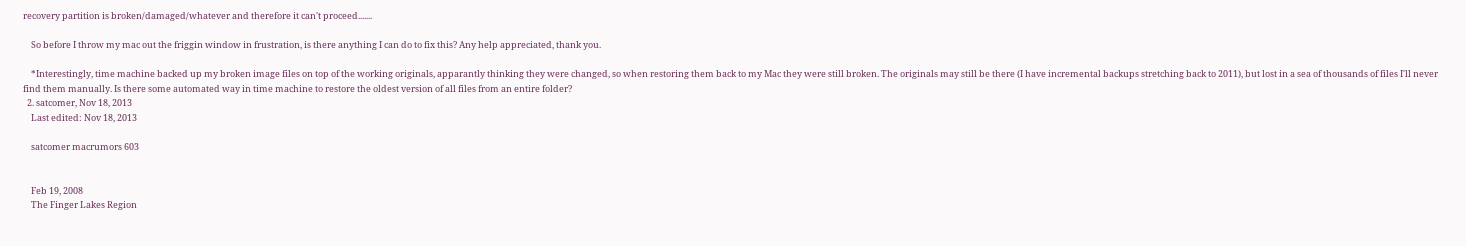recovery partition is broken/damaged/whatever and therefore it can't proceed.......

    So before I throw my mac out the friggin window in frustration, is there anything I can do to fix this? Any help appreciated, thank you.

    *Interestingly, time machine backed up my broken image files on top of the working originals, apparantly thinking they were changed, so when restoring them back to my Mac they were still broken. The originals may still be there (I have incremental backups stretching back to 2011), but lost in a sea of thousands of files I'll never find them manually. Is there some automated way in time machine to restore the oldest version of all files from an entire folder?
  2. satcomer, Nov 18, 2013
    Last edited: Nov 18, 2013

    satcomer macrumors 603


    Feb 19, 2008
    The Finger Lakes Region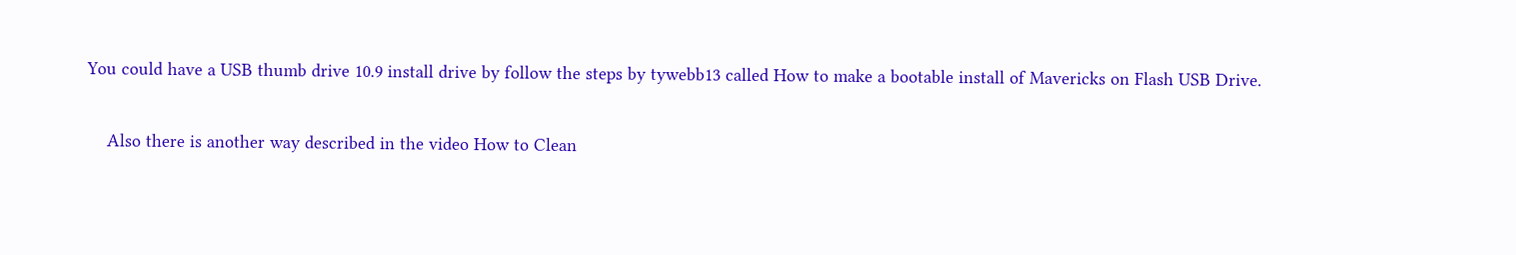You could have a USB thumb drive 10.9 install drive by follow the steps by tywebb13 called How to make a bootable install of Mavericks on Flash USB Drive.

    Also there is another way described in the video How to Clean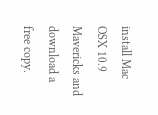install Mac OSX 10.9 Mavericks and download a free copy.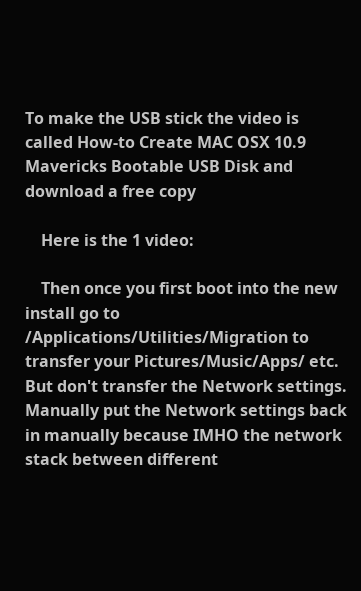To make the USB stick the video is called How-to Create MAC OSX 10.9 Mavericks Bootable USB Disk and download a free copy

    Here is the 1 video:

    Then once you first boot into the new install go to /Applications/Utilities/Migration to transfer your Pictures/Music/Apps/ etc. But don't transfer the Network settings. Manually put the Network settings back in manually because IMHO the network stack between different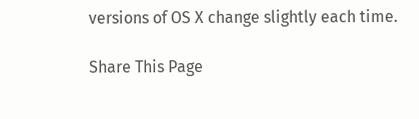versions of OS X change slightly each time.

Share This Page